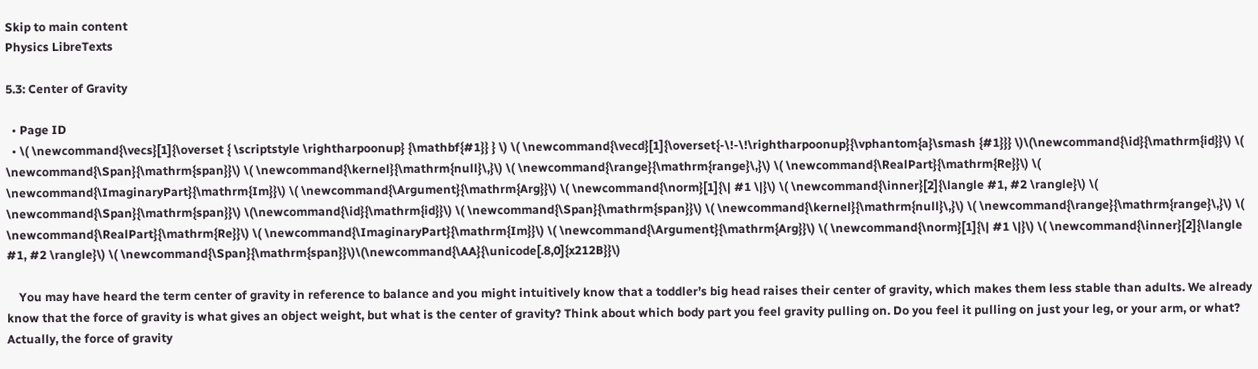Skip to main content
Physics LibreTexts

5.3: Center of Gravity

  • Page ID
  • \( \newcommand{\vecs}[1]{\overset { \scriptstyle \rightharpoonup} {\mathbf{#1}} } \) \( \newcommand{\vecd}[1]{\overset{-\!-\!\rightharpoonup}{\vphantom{a}\smash {#1}}} \)\(\newcommand{\id}{\mathrm{id}}\) \( \newcommand{\Span}{\mathrm{span}}\) \( \newcommand{\kernel}{\mathrm{null}\,}\) \( \newcommand{\range}{\mathrm{range}\,}\) \( \newcommand{\RealPart}{\mathrm{Re}}\) \( \newcommand{\ImaginaryPart}{\mathrm{Im}}\) \( \newcommand{\Argument}{\mathrm{Arg}}\) \( \newcommand{\norm}[1]{\| #1 \|}\) \( \newcommand{\inner}[2]{\langle #1, #2 \rangle}\) \( \newcommand{\Span}{\mathrm{span}}\) \(\newcommand{\id}{\mathrm{id}}\) \( \newcommand{\Span}{\mathrm{span}}\) \( \newcommand{\kernel}{\mathrm{null}\,}\) \( \newcommand{\range}{\mathrm{range}\,}\) \( \newcommand{\RealPart}{\mathrm{Re}}\) \( \newcommand{\ImaginaryPart}{\mathrm{Im}}\) \( \newcommand{\Argument}{\mathrm{Arg}}\) \( \newcommand{\norm}[1]{\| #1 \|}\) \( \newcommand{\inner}[2]{\langle #1, #2 \rangle}\) \( \newcommand{\Span}{\mathrm{span}}\)\(\newcommand{\AA}{\unicode[.8,0]{x212B}}\)

    You may have heard the term center of gravity in reference to balance and you might intuitively know that a toddler’s big head raises their center of gravity, which makes them less stable than adults. We already know that the force of gravity is what gives an object weight, but what is the center of gravity? Think about which body part you feel gravity pulling on. Do you feel it pulling on just your leg, or your arm, or what? Actually, the force of gravity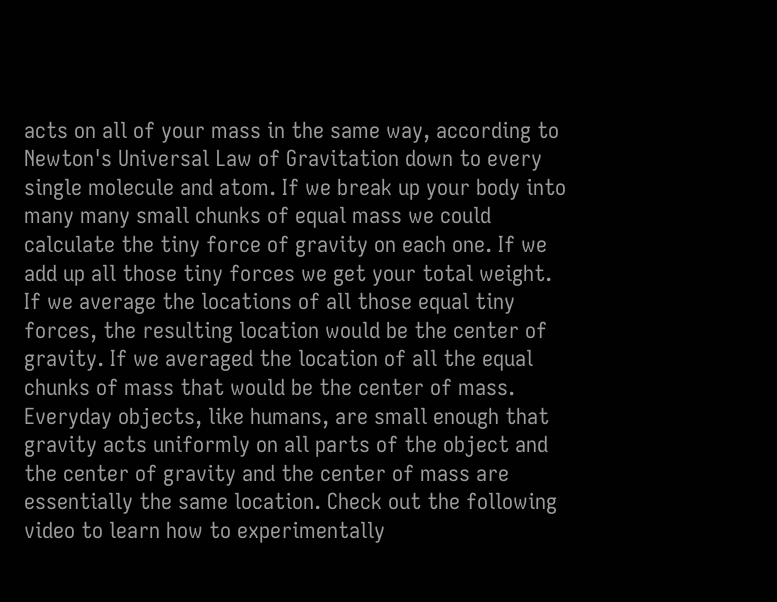acts on all of your mass in the same way, according to Newton's Universal Law of Gravitation down to every single molecule and atom. If we break up your body into many many small chunks of equal mass we could calculate the tiny force of gravity on each one. If we add up all those tiny forces we get your total weight. If we average the locations of all those equal tiny forces, the resulting location would be the center of gravity. If we averaged the location of all the equal chunks of mass that would be the center of mass. Everyday objects, like humans, are small enough that gravity acts uniformly on all parts of the object and the center of gravity and the center of mass are essentially the same location. Check out the following video to learn how to experimentally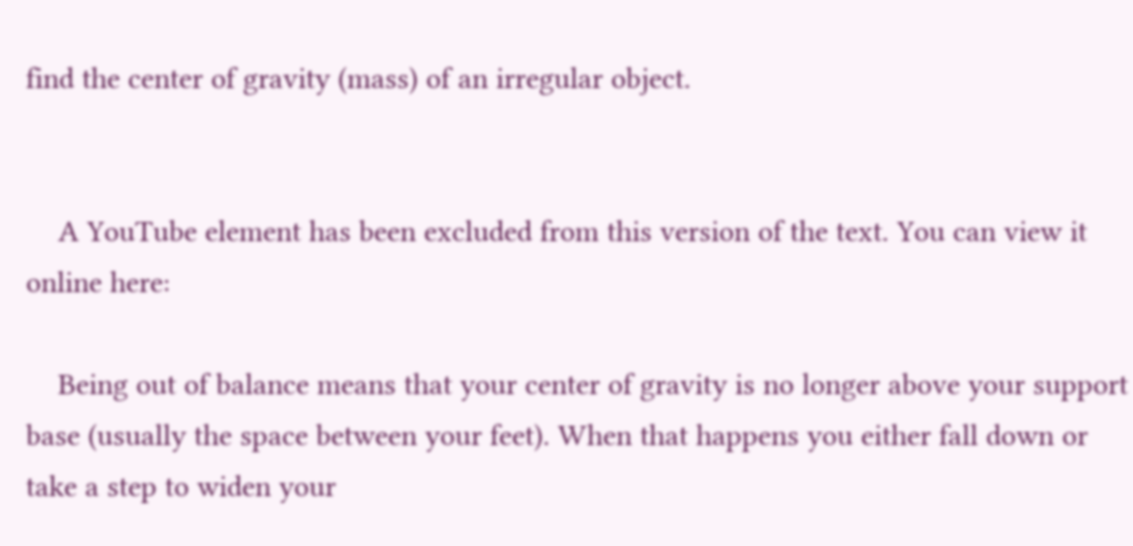find the center of gravity (mass) of an irregular object.


    A YouTube element has been excluded from this version of the text. You can view it online here:

    Being out of balance means that your center of gravity is no longer above your support base (usually the space between your feet). When that happens you either fall down or take a step to widen your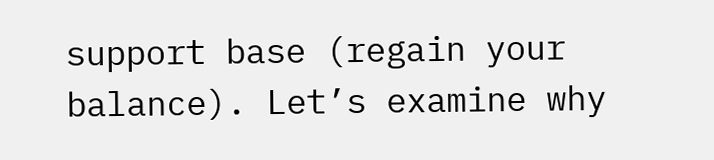support base (regain your balance). Let’s examine why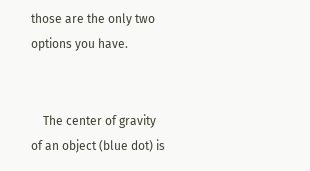those are the only two options you have.


    The center of gravity of an object (blue dot) is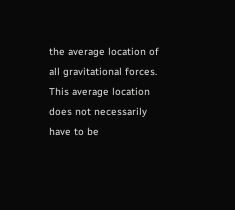the average location of all gravitational forces. This average location does not necessarily have to be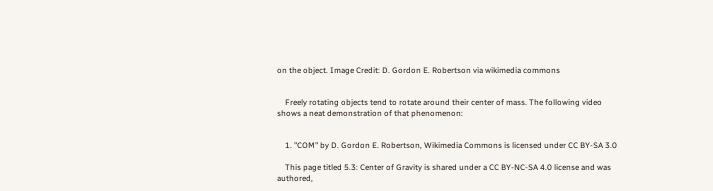on the object. Image Credit: D. Gordon E. Robertson via wikimedia commons


    Freely rotating objects tend to rotate around their center of mass. The following video shows a neat demonstration of that phenomenon:


    1. "COM" by D. Gordon E. Robertson, Wikimedia Commons is licensed under CC BY-SA 3.0

    This page titled 5.3: Center of Gravity is shared under a CC BY-NC-SA 4.0 license and was authored,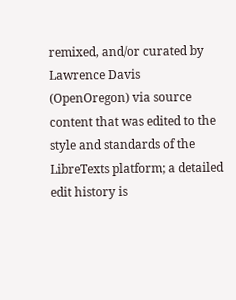remixed, and/or curated by Lawrence Davis (OpenOregon) via source content that was edited to the style and standards of the LibreTexts platform; a detailed edit history is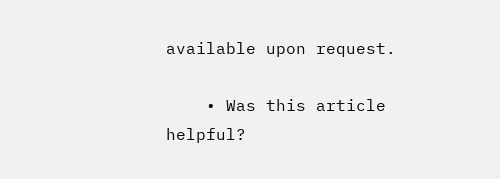available upon request.

    • Was this article helpful?